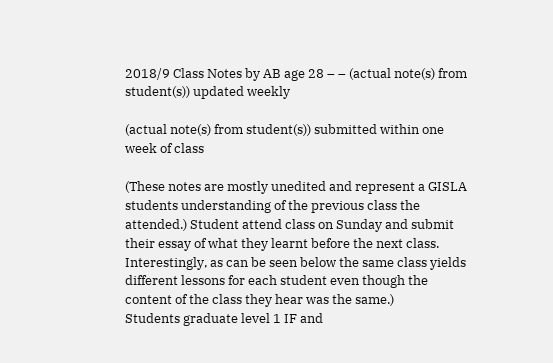2018/9 Class Notes by AB age 28 – – (actual note(s) from student(s)) updated weekly

(actual note(s) from student(s)) submitted within one week of class

(These notes are mostly unedited and represent a GISLA students understanding of the previous class the attended.) Student attend class on Sunday and submit their essay of what they learnt before the next class. Interestingly, as can be seen below the same class yields different lessons for each student even though the content of the class they hear was the same.)
Students graduate level 1 IF and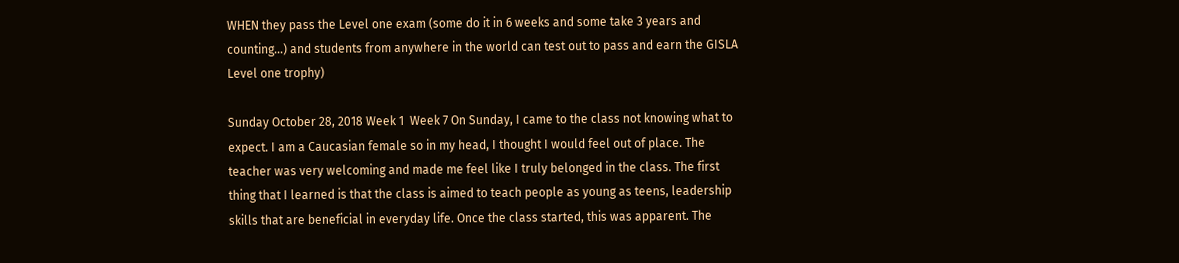WHEN they pass the Level one exam (some do it in 6 weeks and some take 3 years and counting…) and students from anywhere in the world can test out to pass and earn the GISLA Level one trophy)

Sunday October 28, 2018 Week 1  Week 7 On Sunday, I came to the class not knowing what to expect. I am a Caucasian female so in my head, I thought I would feel out of place. The teacher was very welcoming and made me feel like I truly belonged in the class. The first thing that I learned is that the class is aimed to teach people as young as teens, leadership skills that are beneficial in everyday life. Once the class started, this was apparent. The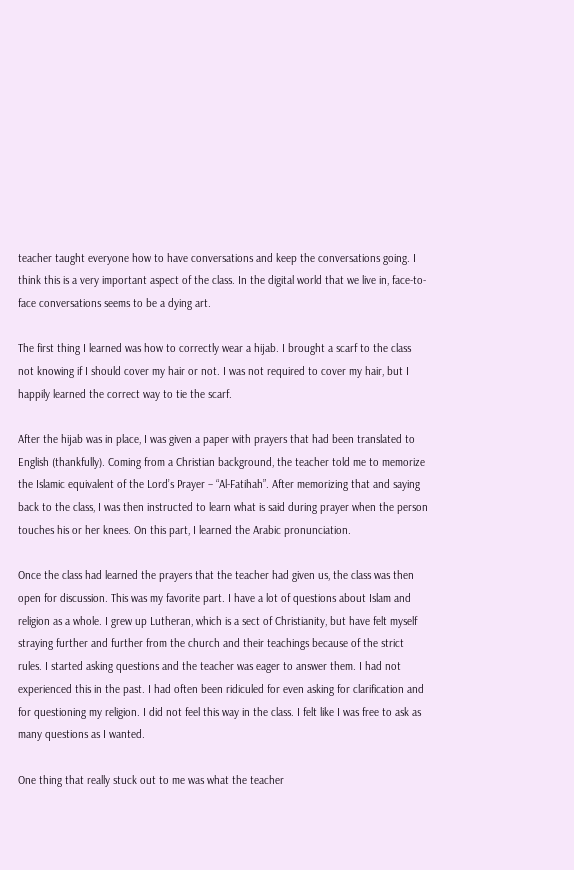teacher taught everyone how to have conversations and keep the conversations going. I think this is a very important aspect of the class. In the digital world that we live in, face-to-face conversations seems to be a dying art.

The first thing I learned was how to correctly wear a hijab. I brought a scarf to the class not knowing if I should cover my hair or not. I was not required to cover my hair, but I happily learned the correct way to tie the scarf.

After the hijab was in place, I was given a paper with prayers that had been translated to English (thankfully). Coming from a Christian background, the teacher told me to memorize the Islamic equivalent of the Lord’s Prayer – “Al-Fatihah”. After memorizing that and saying back to the class, I was then instructed to learn what is said during prayer when the person touches his or her knees. On this part, I learned the Arabic pronunciation.

Once the class had learned the prayers that the teacher had given us, the class was then open for discussion. This was my favorite part. I have a lot of questions about Islam and religion as a whole. I grew up Lutheran, which is a sect of Christianity, but have felt myself straying further and further from the church and their teachings because of the strict rules. I started asking questions and the teacher was eager to answer them. I had not experienced this in the past. I had often been ridiculed for even asking for clarification and for questioning my religion. I did not feel this way in the class. I felt like I was free to ask as many questions as I wanted.

One thing that really stuck out to me was what the teacher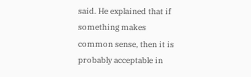said. He explained that if something makes common sense, then it is probably acceptable in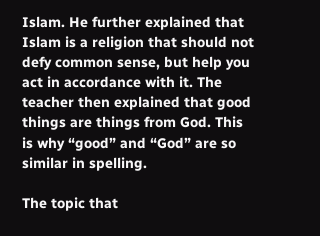Islam. He further explained that Islam is a religion that should not defy common sense, but help you act in accordance with it. The teacher then explained that good things are things from God. This is why “good” and “God” are so similar in spelling.

The topic that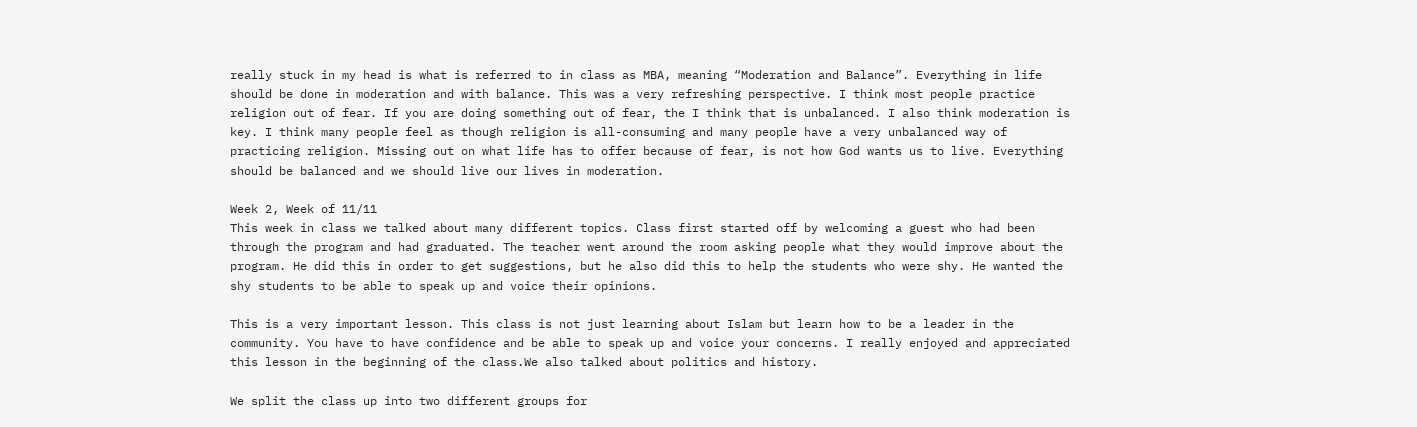really stuck in my head is what is referred to in class as MBA, meaning “Moderation and Balance”. Everything in life should be done in moderation and with balance. This was a very refreshing perspective. I think most people practice religion out of fear. If you are doing something out of fear, the I think that is unbalanced. I also think moderation is key. I think many people feel as though religion is all-consuming and many people have a very unbalanced way of practicing religion. Missing out on what life has to offer because of fear, is not how God wants us to live. Everything should be balanced and we should live our lives in moderation.

Week 2, Week of 11/11
This week in class we talked about many different topics. Class first started off by welcoming a guest who had been through the program and had graduated. The teacher went around the room asking people what they would improve about the program. He did this in order to get suggestions, but he also did this to help the students who were shy. He wanted the shy students to be able to speak up and voice their opinions.

This is a very important lesson. This class is not just learning about Islam but learn how to be a leader in the community. You have to have confidence and be able to speak up and voice your concerns. I really enjoyed and appreciated this lesson in the beginning of the class.We also talked about politics and history.

We split the class up into two different groups for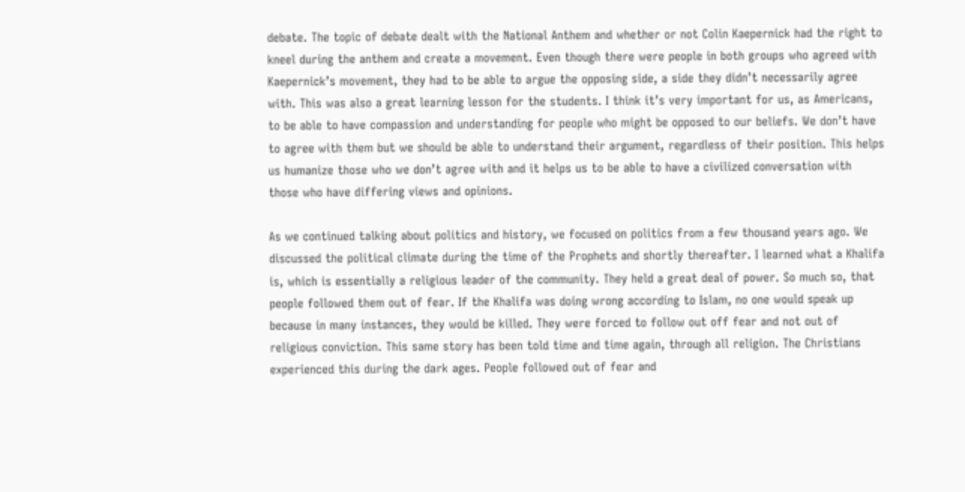debate. The topic of debate dealt with the National Anthem and whether or not Colin Kaepernick had the right to kneel during the anthem and create a movement. Even though there were people in both groups who agreed with Kaepernick’s movement, they had to be able to argue the opposing side, a side they didn’t necessarily agree with. This was also a great learning lesson for the students. I think it’s very important for us, as Americans, to be able to have compassion and understanding for people who might be opposed to our beliefs. We don’t have to agree with them but we should be able to understand their argument, regardless of their position. This helps us humanize those who we don’t agree with and it helps us to be able to have a civilized conversation with those who have differing views and opinions.

As we continued talking about politics and history, we focused on politics from a few thousand years ago. We discussed the political climate during the time of the Prophets and shortly thereafter. I learned what a Khalifa is, which is essentially a religious leader of the community. They held a great deal of power. So much so, that people followed them out of fear. If the Khalifa was doing wrong according to Islam, no one would speak up because in many instances, they would be killed. They were forced to follow out off fear and not out of religious conviction. This same story has been told time and time again, through all religion. The Christians experienced this during the dark ages. People followed out of fear and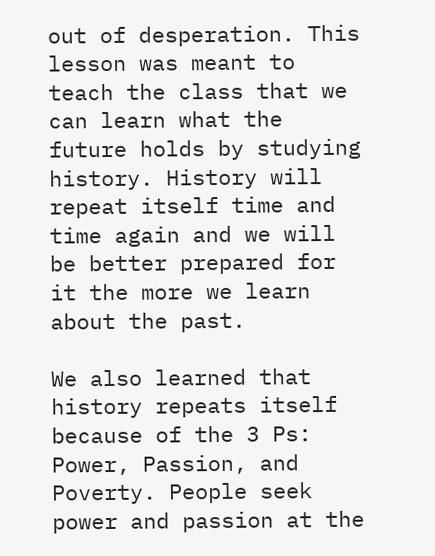out of desperation. This lesson was meant to teach the class that we can learn what the future holds by studying history. History will repeat itself time and time again and we will be better prepared for it the more we learn about the past.

We also learned that history repeats itself because of the 3 Ps: Power, Passion, and Poverty. People seek power and passion at the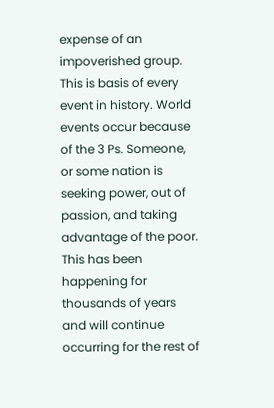expense of an impoverished group. This is basis of every event in history. World events occur because of the 3 Ps. Someone, or some nation is seeking power, out of passion, and taking advantage of the poor. This has been happening for thousands of years and will continue occurring for the rest of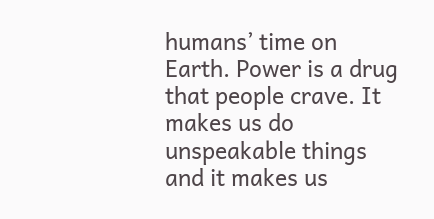humans’ time on Earth. Power is a drug that people crave. It makes us do unspeakable things and it makes us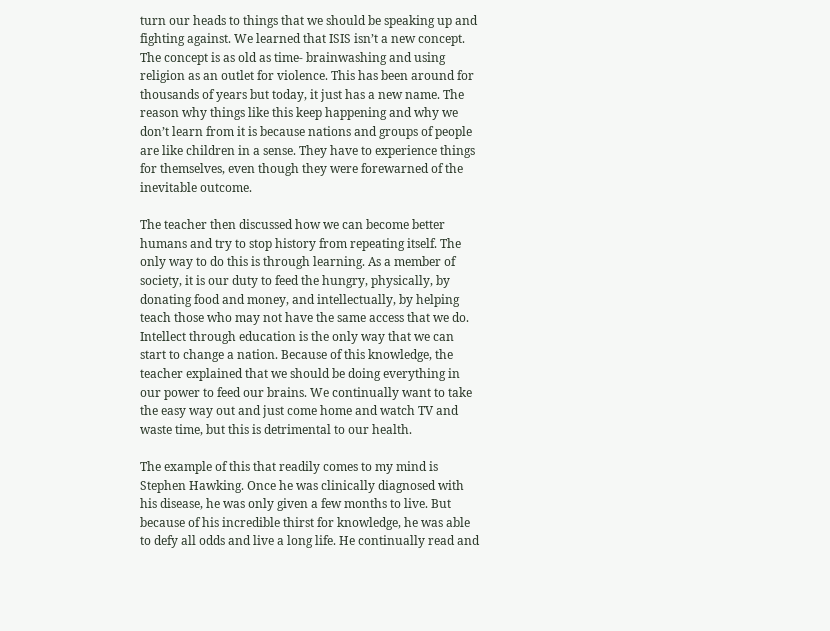turn our heads to things that we should be speaking up and fighting against. We learned that ISIS isn’t a new concept. The concept is as old as time- brainwashing and using religion as an outlet for violence. This has been around for thousands of years but today, it just has a new name. The reason why things like this keep happening and why we don’t learn from it is because nations and groups of people are like children in a sense. They have to experience things for themselves, even though they were forewarned of the inevitable outcome.

The teacher then discussed how we can become better humans and try to stop history from repeating itself. The only way to do this is through learning. As a member of society, it is our duty to feed the hungry, physically, by donating food and money, and intellectually, by helping teach those who may not have the same access that we do. Intellect through education is the only way that we can start to change a nation. Because of this knowledge, the teacher explained that we should be doing everything in our power to feed our brains. We continually want to take the easy way out and just come home and watch TV and waste time, but this is detrimental to our health.

The example of this that readily comes to my mind is Stephen Hawking. Once he was clinically diagnosed with his disease, he was only given a few months to live. But because of his incredible thirst for knowledge, he was able to defy all odds and live a long life. He continually read and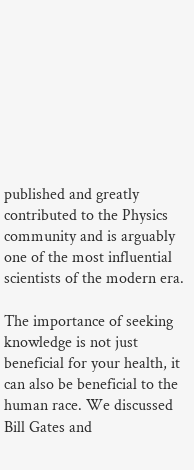published and greatly contributed to the Physics community and is arguably one of the most influential scientists of the modern era.

The importance of seeking knowledge is not just beneficial for your health, it can also be beneficial to the human race. We discussed Bill Gates and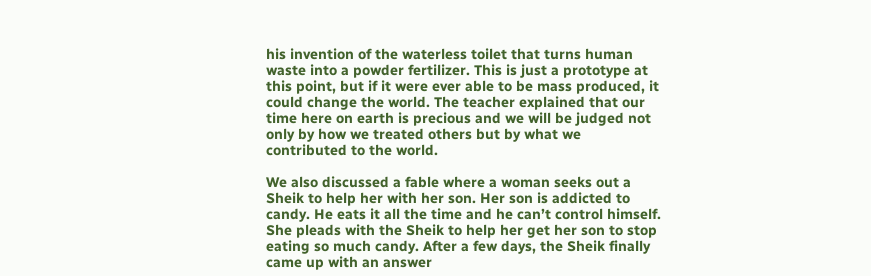his invention of the waterless toilet that turns human waste into a powder fertilizer. This is just a prototype at this point, but if it were ever able to be mass produced, it could change the world. The teacher explained that our time here on earth is precious and we will be judged not only by how we treated others but by what we contributed to the world.

We also discussed a fable where a woman seeks out a Sheik to help her with her son. Her son is addicted to candy. He eats it all the time and he can’t control himself. She pleads with the Sheik to help her get her son to stop eating so much candy. After a few days, the Sheik finally came up with an answer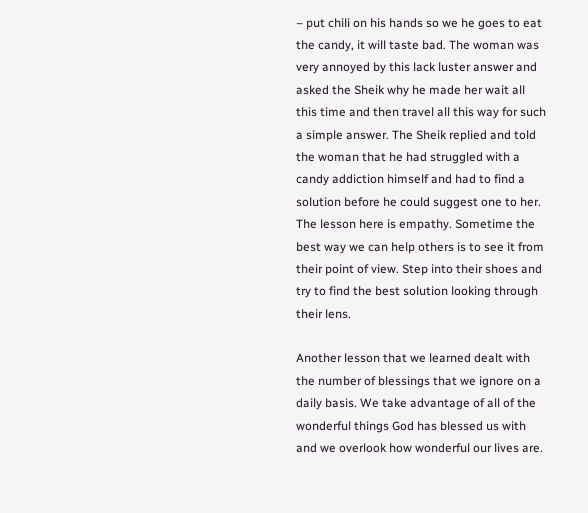– put chili on his hands so we he goes to eat the candy, it will taste bad. The woman was very annoyed by this lack luster answer and asked the Sheik why he made her wait all this time and then travel all this way for such a simple answer. The Sheik replied and told the woman that he had struggled with a candy addiction himself and had to find a solution before he could suggest one to her. The lesson here is empathy. Sometime the best way we can help others is to see it from their point of view. Step into their shoes and try to find the best solution looking through their lens.

Another lesson that we learned dealt with the number of blessings that we ignore on a daily basis. We take advantage of all of the wonderful things God has blessed us with and we overlook how wonderful our lives are.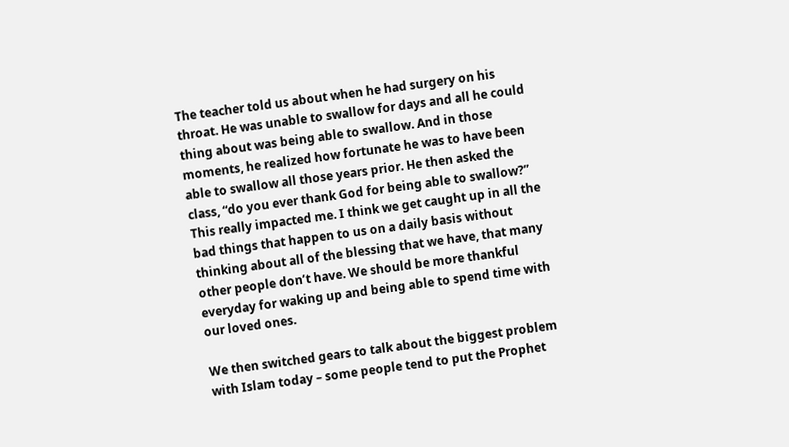The teacher told us about when he had surgery on his throat. He was unable to swallow for days and all he could thing about was being able to swallow. And in those moments, he realized how fortunate he was to have been able to swallow all those years prior. He then asked the class, “do you ever thank God for being able to swallow?” This really impacted me. I think we get caught up in all the bad things that happen to us on a daily basis without thinking about all of the blessing that we have, that many other people don’t have. We should be more thankful everyday for waking up and being able to spend time with our loved ones.

We then switched gears to talk about the biggest problem with Islam today – some people tend to put the Prophet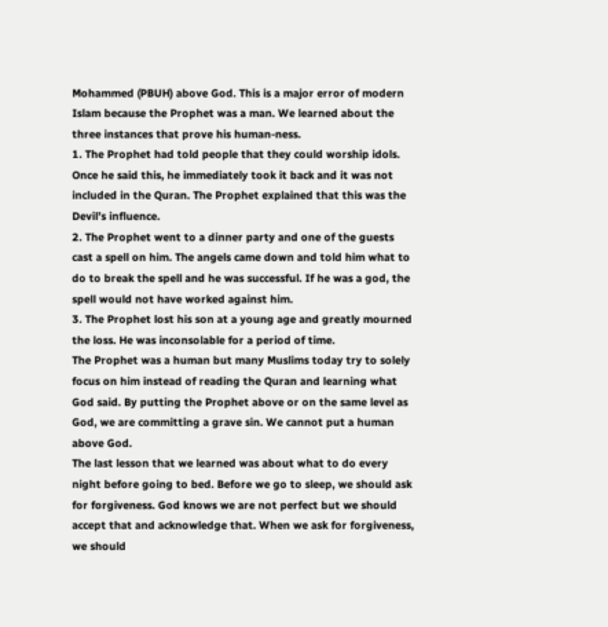Mohammed (PBUH) above God. This is a major error of modern Islam because the Prophet was a man. We learned about the three instances that prove his human-ness.
1. The Prophet had told people that they could worship idols. Once he said this, he immediately took it back and it was not included in the Quran. The Prophet explained that this was the Devil’s influence.
2. The Prophet went to a dinner party and one of the guests cast a spell on him. The angels came down and told him what to do to break the spell and he was successful. If he was a god, the spell would not have worked against him.
3. The Prophet lost his son at a young age and greatly mourned the loss. He was inconsolable for a period of time.
The Prophet was a human but many Muslims today try to solely focus on him instead of reading the Quran and learning what God said. By putting the Prophet above or on the same level as God, we are committing a grave sin. We cannot put a human above God.
The last lesson that we learned was about what to do every night before going to bed. Before we go to sleep, we should ask for forgiveness. God knows we are not perfect but we should accept that and acknowledge that. When we ask for forgiveness, we should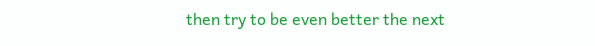then try to be even better the next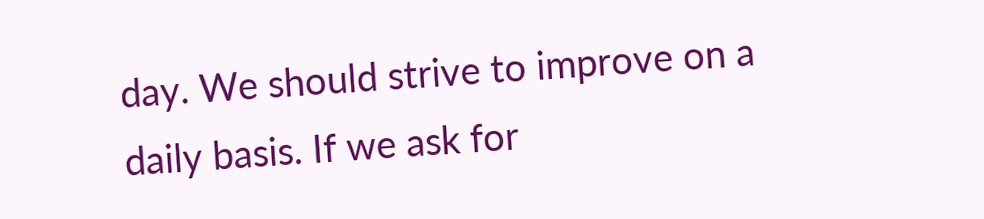day. We should strive to improve on a daily basis. If we ask for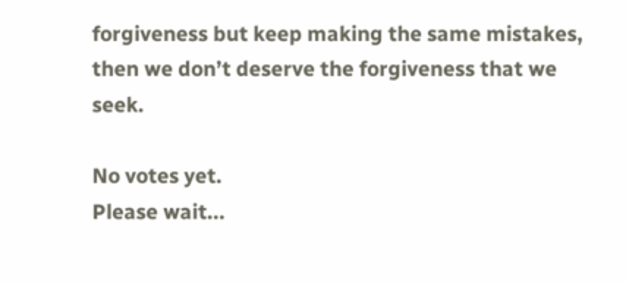forgiveness but keep making the same mistakes, then we don’t deserve the forgiveness that we seek.

No votes yet.
Please wait...